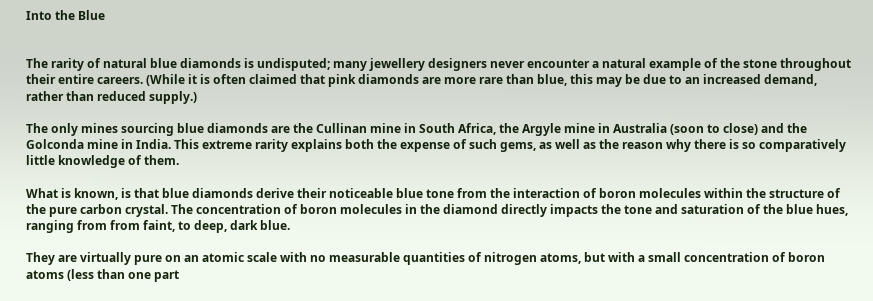Into the Blue


The rarity of natural blue diamonds is undisputed; many jewellery designers never encounter a natural example of the stone throughout their entire careers. (While it is often claimed that pink diamonds are more rare than blue, this may be due to an increased demand, rather than reduced supply.)

The only mines sourcing blue diamonds are the Cullinan mine in South Africa, the Argyle mine in Australia (soon to close) and the Golconda mine in India. This extreme rarity explains both the expense of such gems, as well as the reason why there is so comparatively little knowledge of them.

What is known, is that blue diamonds derive their noticeable blue tone from the interaction of boron molecules within the structure of the pure carbon crystal. The concentration of boron molecules in the diamond directly impacts the tone and saturation of the blue hues, ranging from from faint, to deep, dark blue.

They are virtually pure on an atomic scale with no measurable quantities of nitrogen atoms, but with a small concentration of boron atoms (less than one part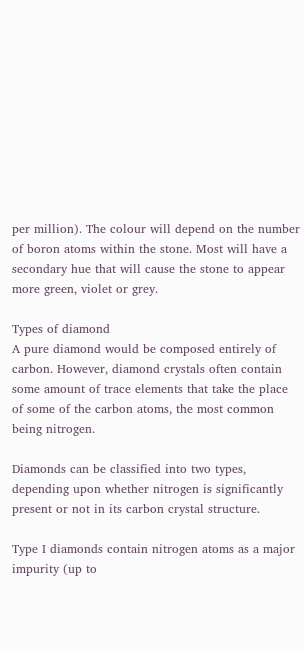per million). The colour will depend on the number of boron atoms within the stone. Most will have a secondary hue that will cause the stone to appear more green, violet or grey.

Types of diamond
A pure diamond would be composed entirely of carbon. However, diamond crystals often contain some amount of trace elements that take the place of some of the carbon atoms, the most common being nitrogen.

Diamonds can be classified into two types, depending upon whether nitrogen is significantly present or not in its carbon crystal structure.

Type I diamonds contain nitrogen atoms as a major impurity (up to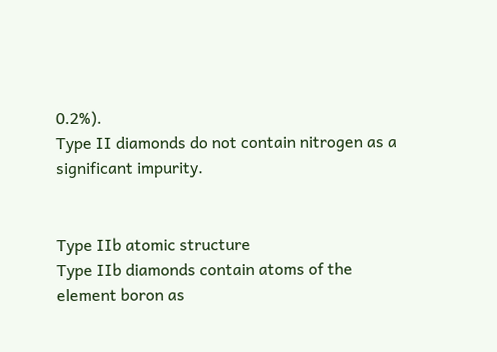0.2%).
Type II diamonds do not contain nitrogen as a significant impurity.


Type IIb atomic structure
Type IIb diamonds contain atoms of the element boron as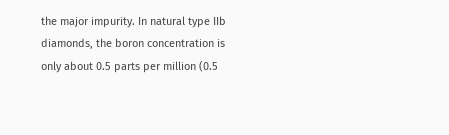the major impurity. In natural type IIb diamonds, the boron concentration is only about 0.5 parts per million (0.5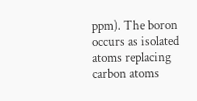ppm). The boron occurs as isolated atoms replacing carbon atoms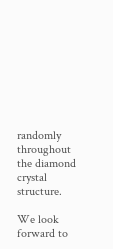randomly throughout the diamond crystal structure.

We look forward to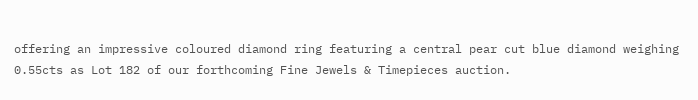offering an impressive coloured diamond ring featuring a central pear cut blue diamond weighing 0.55cts as Lot 182 of our forthcoming Fine Jewels & Timepieces auction.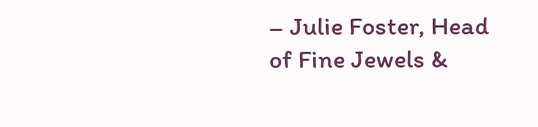– Julie Foster, Head of Fine Jewels &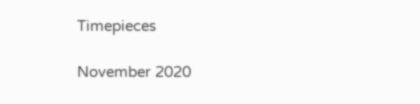Timepieces

November 2020